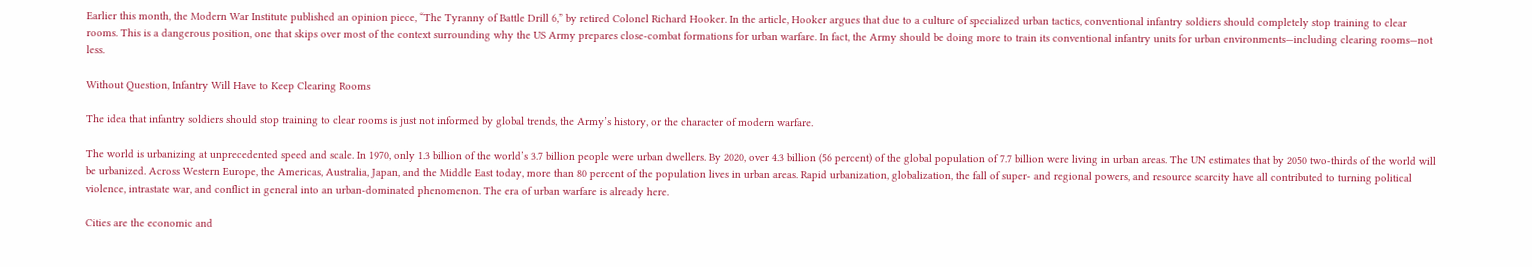Earlier this month, the Modern War Institute published an opinion piece, “The Tyranny of Battle Drill 6,” by retired Colonel Richard Hooker. In the article, Hooker argues that due to a culture of specialized urban tactics, conventional infantry soldiers should completely stop training to clear rooms. This is a dangerous position, one that skips over most of the context surrounding why the US Army prepares close-combat formations for urban warfare. In fact, the Army should be doing more to train its conventional infantry units for urban environments—including clearing rooms—not less.

Without Question, Infantry Will Have to Keep Clearing Rooms

The idea that infantry soldiers should stop training to clear rooms is just not informed by global trends, the Army’s history, or the character of modern warfare.

The world is urbanizing at unprecedented speed and scale. In 1970, only 1.3 billion of the world’s 3.7 billion people were urban dwellers. By 2020, over 4.3 billion (56 percent) of the global population of 7.7 billion were living in urban areas. The UN estimates that by 2050 two-thirds of the world will be urbanized. Across Western Europe, the Americas, Australia, Japan, and the Middle East today, more than 80 percent of the population lives in urban areas. Rapid urbanization, globalization, the fall of super- and regional powers, and resource scarcity have all contributed to turning political violence, intrastate war, and conflict in general into an urban-dominated phenomenon. The era of urban warfare is already here.

Cities are the economic and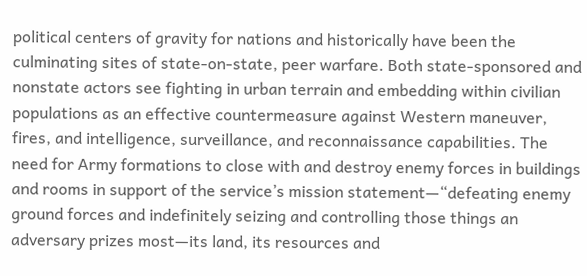political centers of gravity for nations and historically have been the culminating sites of state-on-state, peer warfare. Both state-sponsored and nonstate actors see fighting in urban terrain and embedding within civilian populations as an effective countermeasure against Western maneuver, fires, and intelligence, surveillance, and reconnaissance capabilities. The need for Army formations to close with and destroy enemy forces in buildings and rooms in support of the service’s mission statement—“defeating enemy ground forces and indefinitely seizing and controlling those things an adversary prizes most—its land, its resources and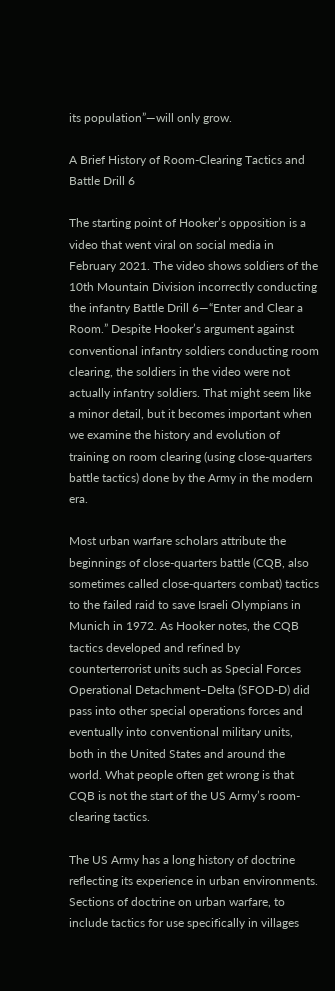its population”—will only grow.

A Brief History of Room-Clearing Tactics and Battle Drill 6

The starting point of Hooker’s opposition is a video that went viral on social media in February 2021. The video shows soldiers of the 10th Mountain Division incorrectly conducting the infantry Battle Drill 6—“Enter and Clear a Room.” Despite Hooker’s argument against conventional infantry soldiers conducting room clearing, the soldiers in the video were not actually infantry soldiers. That might seem like a minor detail, but it becomes important when we examine the history and evolution of training on room clearing (using close-quarters battle tactics) done by the Army in the modern era.

Most urban warfare scholars attribute the beginnings of close-quarters battle (CQB, also sometimes called close-quarters combat) tactics to the failed raid to save Israeli Olympians in Munich in 1972. As Hooker notes, the CQB tactics developed and refined by counterterrorist units such as Special Forces Operational Detachment–Delta (SFOD-D) did pass into other special operations forces and eventually into conventional military units, both in the United States and around the world. What people often get wrong is that CQB is not the start of the US Army’s room-clearing tactics.

The US Army has a long history of doctrine reflecting its experience in urban environments. Sections of doctrine on urban warfare, to include tactics for use specifically in villages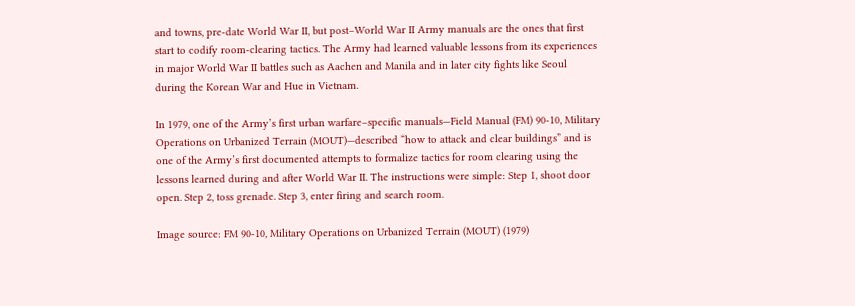and towns, pre-date World War II, but post–World War II Army manuals are the ones that first start to codify room-clearing tactics. The Army had learned valuable lessons from its experiences in major World War II battles such as Aachen and Manila and in later city fights like Seoul during the Korean War and Hue in Vietnam.

In 1979, one of the Army’s first urban warfare–specific manuals—Field Manual (FM) 90-10, Military Operations on Urbanized Terrain (MOUT)—described “how to attack and clear buildings” and is one of the Army’s first documented attempts to formalize tactics for room clearing using the lessons learned during and after World War II. The instructions were simple: Step 1, shoot door open. Step 2, toss grenade. Step 3, enter firing and search room.

Image source: FM 90-10, Military Operations on Urbanized Terrain (MOUT) (1979)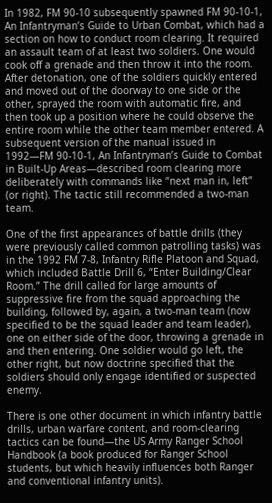In 1982, FM 90-10 subsequently spawned FM 90-10-1, An Infantryman’s Guide to Urban Combat, which had a section on how to conduct room clearing. It required an assault team of at least two soldiers. One would cook off a grenade and then throw it into the room. After detonation, one of the soldiers quickly entered and moved out of the doorway to one side or the other, sprayed the room with automatic fire, and then took up a position where he could observe the entire room while the other team member entered. A subsequent version of the manual issued in 1992—FM 90-10-1, An Infantryman’s Guide to Combat in Built-Up Areas—described room clearing more deliberately with commands like “next man in, left” (or right). The tactic still recommended a two-man team.

One of the first appearances of battle drills (they were previously called common patrolling tasks) was in the 1992 FM 7-8, Infantry Rifle Platoon and Squad, which included Battle Drill 6, “Enter Building/Clear Room.” The drill called for large amounts of suppressive fire from the squad approaching the building, followed by, again, a two-man team (now specified to be the squad leader and team leader), one on either side of the door, throwing a grenade in and then entering. One soldier would go left, the other right, but now doctrine specified that the soldiers should only engage identified or suspected enemy.

There is one other document in which infantry battle drills, urban warfare content, and room-clearing tactics can be found—the US Army Ranger School Handbook (a book produced for Ranger School students, but which heavily influences both Ranger and conventional infantry units).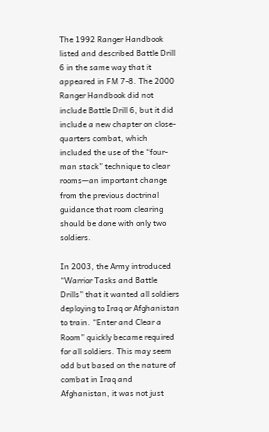The 1992 Ranger Handbook listed and described Battle Drill 6 in the same way that it appeared in FM 7-8. The 2000 Ranger Handbook did not include Battle Drill 6, but it did include a new chapter on close-quarters combat, which included the use of the “four-man stack” technique to clear rooms—an important change from the previous doctrinal guidance that room clearing should be done with only two soldiers.

In 2003, the Army introduced “Warrior Tasks and Battle Drills” that it wanted all soldiers deploying to Iraq or Afghanistan to train. “Enter and Clear a Room” quickly became required for all soldiers. This may seem odd but based on the nature of combat in Iraq and Afghanistan, it was not just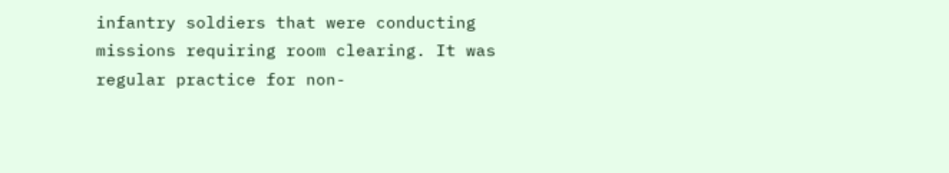infantry soldiers that were conducting missions requiring room clearing. It was regular practice for non-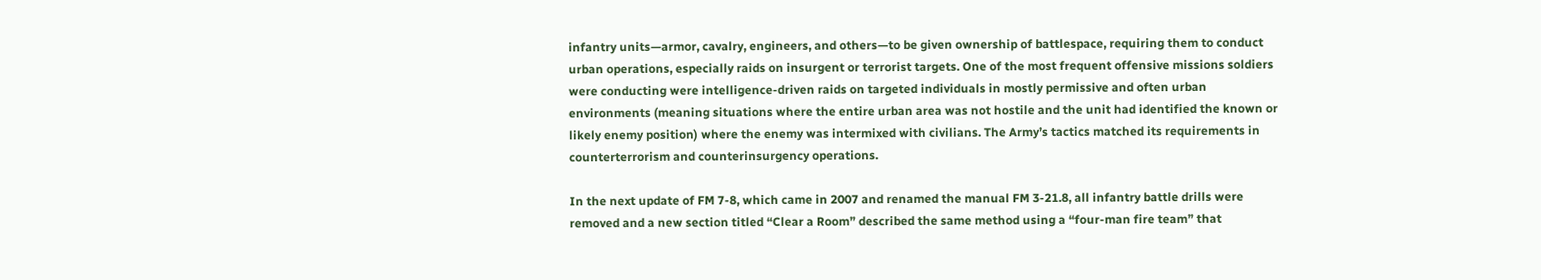infantry units—armor, cavalry, engineers, and others—to be given ownership of battlespace, requiring them to conduct urban operations, especially raids on insurgent or terrorist targets. One of the most frequent offensive missions soldiers were conducting were intelligence-driven raids on targeted individuals in mostly permissive and often urban environments (meaning situations where the entire urban area was not hostile and the unit had identified the known or likely enemy position) where the enemy was intermixed with civilians. The Army’s tactics matched its requirements in counterterrorism and counterinsurgency operations.

In the next update of FM 7-8, which came in 2007 and renamed the manual FM 3-21.8, all infantry battle drills were removed and a new section titled “Clear a Room” described the same method using a “four-man fire team” that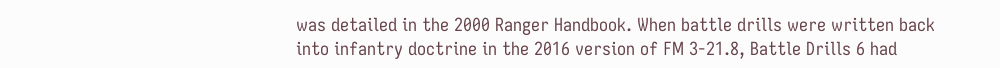was detailed in the 2000 Ranger Handbook. When battle drills were written back into infantry doctrine in the 2016 version of FM 3-21.8, Battle Drills 6 had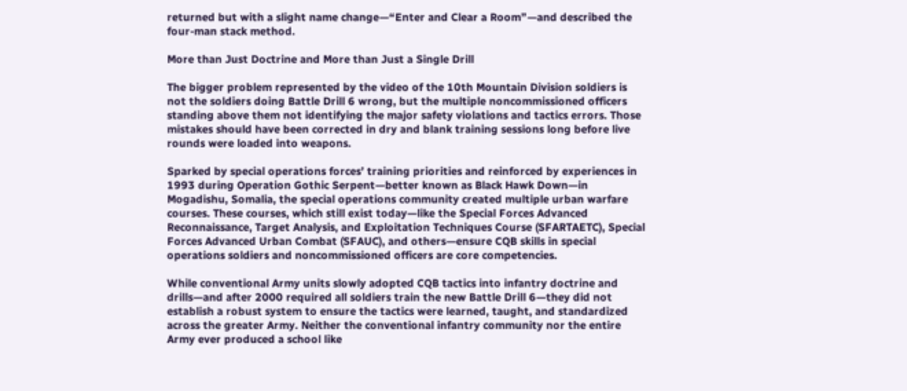returned but with a slight name change—“Enter and Clear a Room”—and described the four-man stack method.

More than Just Doctrine and More than Just a Single Drill

The bigger problem represented by the video of the 10th Mountain Division soldiers is not the soldiers doing Battle Drill 6 wrong, but the multiple noncommissioned officers standing above them not identifying the major safety violations and tactics errors. Those mistakes should have been corrected in dry and blank training sessions long before live rounds were loaded into weapons.

Sparked by special operations forces’ training priorities and reinforced by experiences in 1993 during Operation Gothic Serpent—better known as Black Hawk Down—in Mogadishu, Somalia, the special operations community created multiple urban warfare courses. These courses, which still exist today—like the Special Forces Advanced Reconnaissance, Target Analysis, and Exploitation Techniques Course (SFARTAETC), Special Forces Advanced Urban Combat (SFAUC), and others—ensure CQB skills in special operations soldiers and noncommissioned officers are core competencies.

While conventional Army units slowly adopted CQB tactics into infantry doctrine and drills—and after 2000 required all soldiers train the new Battle Drill 6—they did not establish a robust system to ensure the tactics were learned, taught, and standardized across the greater Army. Neither the conventional infantry community nor the entire Army ever produced a school like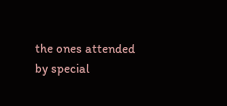the ones attended by special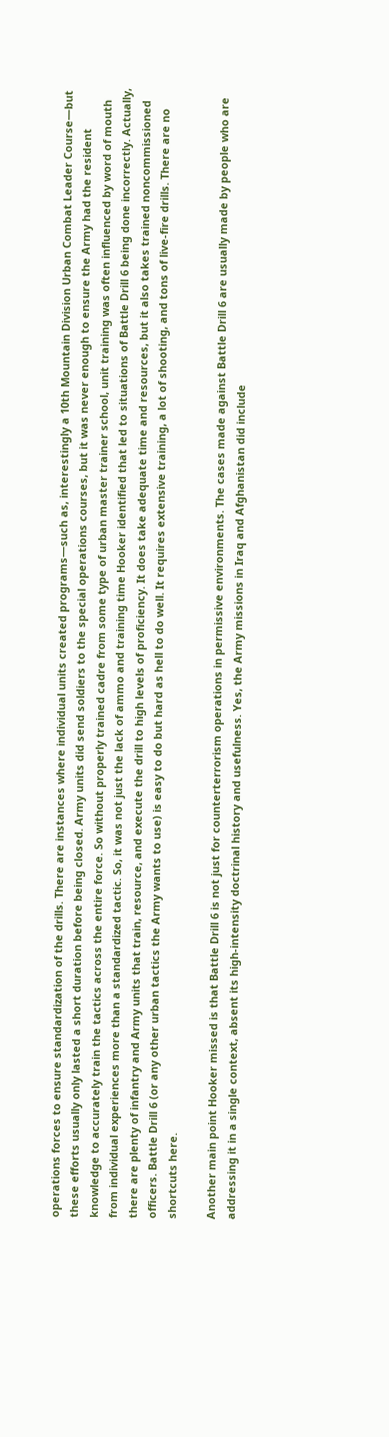operations forces to ensure standardization of the drills. There are instances where individual units created programs—such as, interestingly a 10th Mountain Division Urban Combat Leader Course—but these efforts usually only lasted a short duration before being closed. Army units did send soldiers to the special operations courses, but it was never enough to ensure the Army had the resident knowledge to accurately train the tactics across the entire force. So without properly trained cadre from some type of urban master trainer school, unit training was often influenced by word of mouth from individual experiences more than a standardized tactic. So, it was not just the lack of ammo and training time Hooker identified that led to situations of Battle Drill 6 being done incorrectly. Actually, there are plenty of infantry and Army units that train, resource, and execute the drill to high levels of proficiency. It does take adequate time and resources, but it also takes trained noncommissioned officers. Battle Drill 6 (or any other urban tactics the Army wants to use) is easy to do but hard as hell to do well. It requires extensive training, a lot of shooting, and tons of live-fire drills. There are no shortcuts here.

Another main point Hooker missed is that Battle Drill 6 is not just for counterterrorism operations in permissive environments. The cases made against Battle Drill 6 are usually made by people who are addressing it in a single context, absent its high-intensity doctrinal history and usefulness. Yes, the Army missions in Iraq and Afghanistan did include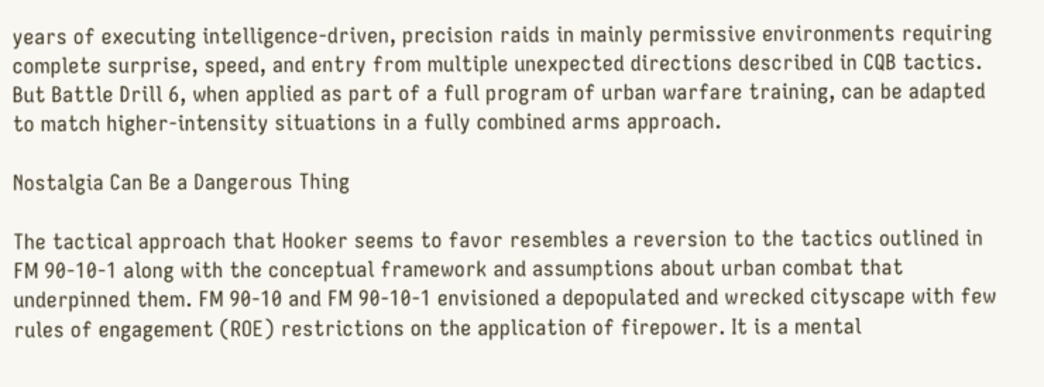years of executing intelligence-driven, precision raids in mainly permissive environments requiring complete surprise, speed, and entry from multiple unexpected directions described in CQB tactics. But Battle Drill 6, when applied as part of a full program of urban warfare training, can be adapted to match higher-intensity situations in a fully combined arms approach.

Nostalgia Can Be a Dangerous Thing

The tactical approach that Hooker seems to favor resembles a reversion to the tactics outlined in FM 90-10-1 along with the conceptual framework and assumptions about urban combat that underpinned them. FM 90-10 and FM 90-10-1 envisioned a depopulated and wrecked cityscape with few rules of engagement (ROE) restrictions on the application of firepower. It is a mental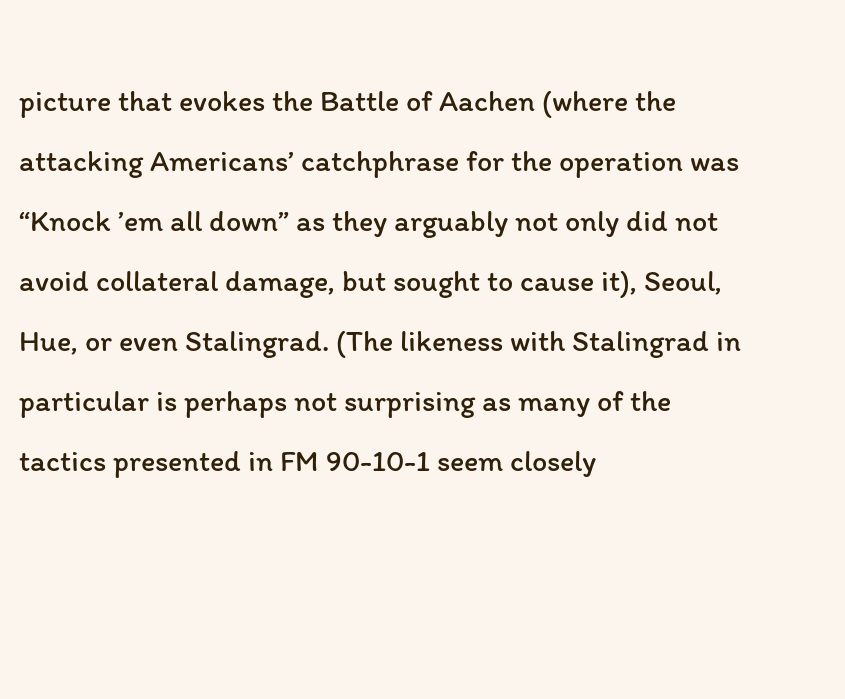picture that evokes the Battle of Aachen (where the attacking Americans’ catchphrase for the operation was “Knock ’em all down” as they arguably not only did not avoid collateral damage, but sought to cause it), Seoul, Hue, or even Stalingrad. (The likeness with Stalingrad in particular is perhaps not surprising as many of the tactics presented in FM 90-10-1 seem closely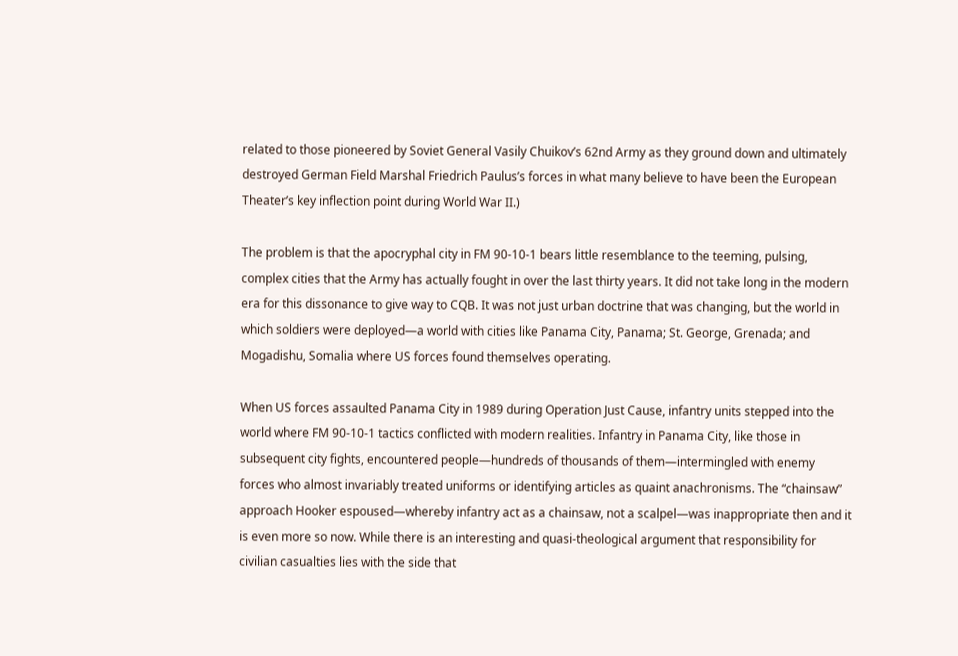related to those pioneered by Soviet General Vasily Chuikov’s 62nd Army as they ground down and ultimately destroyed German Field Marshal Friedrich Paulus’s forces in what many believe to have been the European Theater’s key inflection point during World War II.)

The problem is that the apocryphal city in FM 90-10-1 bears little resemblance to the teeming, pulsing, complex cities that the Army has actually fought in over the last thirty years. It did not take long in the modern era for this dissonance to give way to CQB. It was not just urban doctrine that was changing, but the world in which soldiers were deployed—a world with cities like Panama City, Panama; St. George, Grenada; and Mogadishu, Somalia where US forces found themselves operating.

When US forces assaulted Panama City in 1989 during Operation Just Cause, infantry units stepped into the world where FM 90-10-1 tactics conflicted with modern realities. Infantry in Panama City, like those in subsequent city fights, encountered people—hundreds of thousands of them—intermingled with enemy forces who almost invariably treated uniforms or identifying articles as quaint anachronisms. The “chainsaw” approach Hooker espoused—whereby infantry act as a chainsaw, not a scalpel—was inappropriate then and it is even more so now. While there is an interesting and quasi-theological argument that responsibility for civilian casualties lies with the side that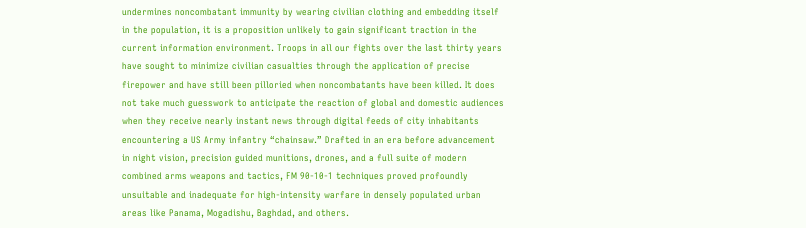undermines noncombatant immunity by wearing civilian clothing and embedding itself in the population, it is a proposition unlikely to gain significant traction in the current information environment. Troops in all our fights over the last thirty years have sought to minimize civilian casualties through the application of precise firepower and have still been pilloried when noncombatants have been killed. It does not take much guesswork to anticipate the reaction of global and domestic audiences when they receive nearly instant news through digital feeds of city inhabitants encountering a US Army infantry “chainsaw.” Drafted in an era before advancement in night vision, precision guided munitions, drones, and a full suite of modern combined arms weapons and tactics, FM 90-10-1 techniques proved profoundly unsuitable and inadequate for high-intensity warfare in densely populated urban areas like Panama, Mogadishu, Baghdad, and others.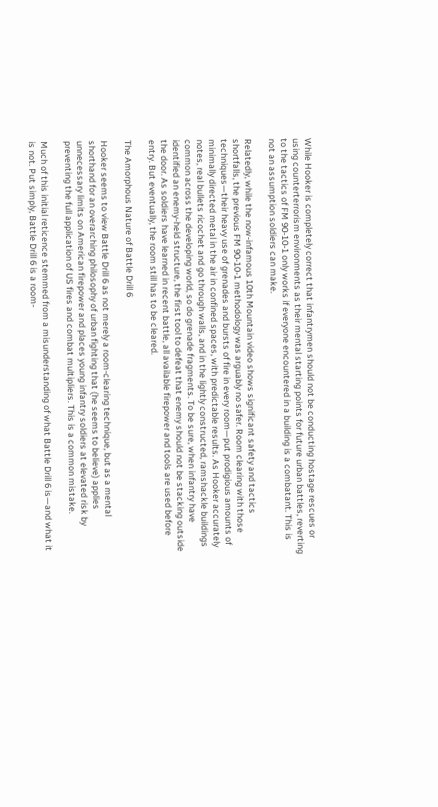While Hooker is completely correct that infantrymen should not be conducting hostage rescues or using counterterrorism environments as their mental starting points for future urban battles, reverting to the tactics of FM 90-10-1 only works if everyone encountered in a building is a combatant. This is not an assumption soldiers can make.

Relatedly, while the now-infamous 10th Mountain video shows significant safety and tactics shortfalls, the previous FM 90-10-1 methodology was arguably no safer. Room clearing with those techniques—their heavy use of grenades and bursts of fire in every room—put prodigious amounts of minimally directed metal in the air in confined spaces, with predictable results. As Hooker accurately notes, real bullets ricochet and go through walls, and in the lightly constructed, ramshackle buildings common across the developing world, so do grenade fragments. To be sure, when infantry have identified an enemy-held structure, the first tool to defeat that enemy should not be stacking outside the door. As soldiers have learned in recent battle, all available firepower and tools are used before entry. But eventually, the room still has to be cleared.

The Amorphous Nature of Battle Drill 6

Hooker seems to view Battle Drill 6 as not merely a room-clearing technique, but as a mental shorthand for an overarching philosophy of urban fighting that (he seems to believe) applies unnecessary limits on American firepower and places young infantry soldiers at elevated risk by preventing the full application of US fires and combat multipliers. This is a common mistake.

Much of this initial reticence stemmed from a misunderstanding of what Battle Drill 6 is—and what it is not. Put simply, Battle Drill 6 is a room-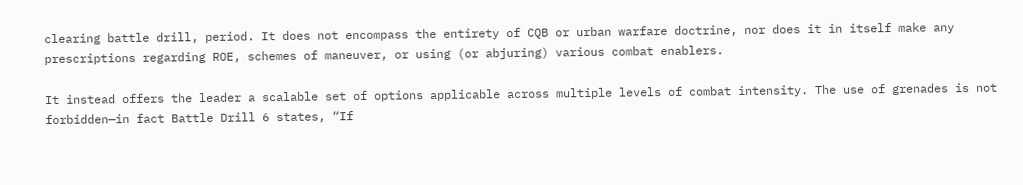clearing battle drill, period. It does not encompass the entirety of CQB or urban warfare doctrine, nor does it in itself make any prescriptions regarding ROE, schemes of maneuver, or using (or abjuring) various combat enablers.

It instead offers the leader a scalable set of options applicable across multiple levels of combat intensity. The use of grenades is not forbidden—in fact Battle Drill 6 states, “If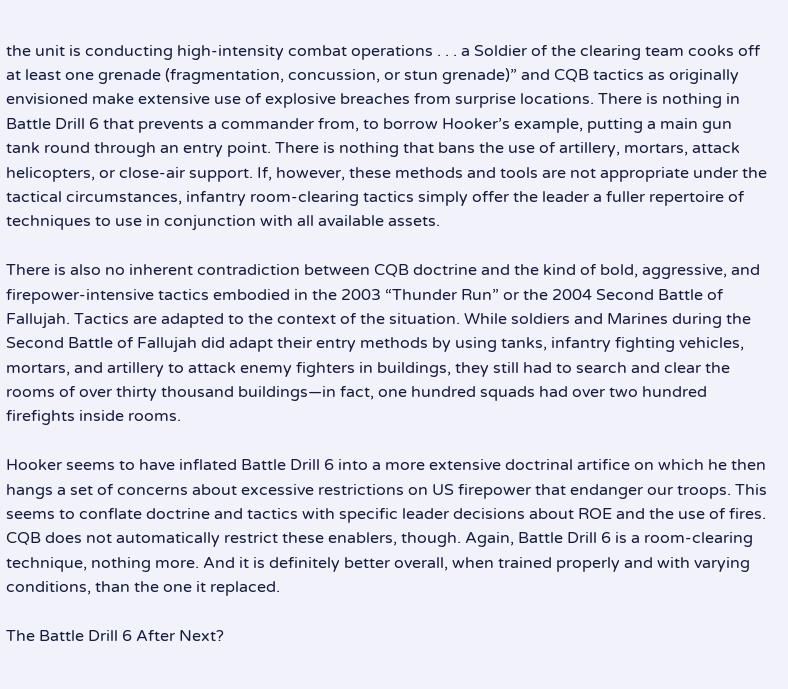the unit is conducting high-intensity combat operations . . . a Soldier of the clearing team cooks off at least one grenade (fragmentation, concussion, or stun grenade)” and CQB tactics as originally envisioned make extensive use of explosive breaches from surprise locations. There is nothing in Battle Drill 6 that prevents a commander from, to borrow Hooker’s example, putting a main gun tank round through an entry point. There is nothing that bans the use of artillery, mortars, attack helicopters, or close-air support. If, however, these methods and tools are not appropriate under the tactical circumstances, infantry room-clearing tactics simply offer the leader a fuller repertoire of techniques to use in conjunction with all available assets.

There is also no inherent contradiction between CQB doctrine and the kind of bold, aggressive, and firepower-intensive tactics embodied in the 2003 “Thunder Run” or the 2004 Second Battle of Fallujah. Tactics are adapted to the context of the situation. While soldiers and Marines during the Second Battle of Fallujah did adapt their entry methods by using tanks, infantry fighting vehicles, mortars, and artillery to attack enemy fighters in buildings, they still had to search and clear the rooms of over thirty thousand buildings—in fact, one hundred squads had over two hundred firefights inside rooms.

Hooker seems to have inflated Battle Drill 6 into a more extensive doctrinal artifice on which he then hangs a set of concerns about excessive restrictions on US firepower that endanger our troops. This seems to conflate doctrine and tactics with specific leader decisions about ROE and the use of fires. CQB does not automatically restrict these enablers, though. Again, Battle Drill 6 is a room-clearing technique, nothing more. And it is definitely better overall, when trained properly and with varying conditions, than the one it replaced.

The Battle Drill 6 After Next?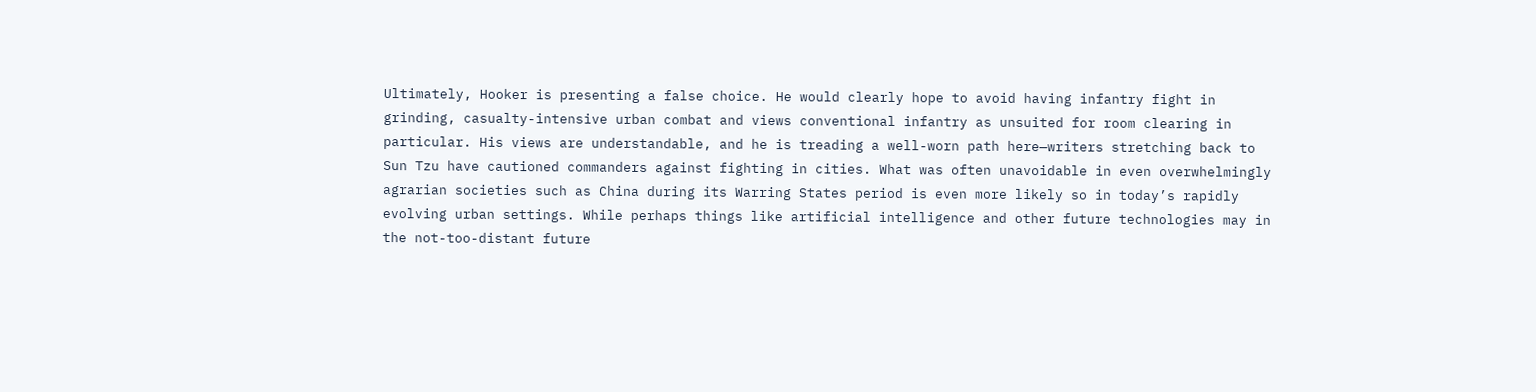Ultimately, Hooker is presenting a false choice. He would clearly hope to avoid having infantry fight in grinding, casualty-intensive urban combat and views conventional infantry as unsuited for room clearing in particular. His views are understandable, and he is treading a well-worn path here—writers stretching back to Sun Tzu have cautioned commanders against fighting in cities. What was often unavoidable in even overwhelmingly agrarian societies such as China during its Warring States period is even more likely so in today’s rapidly evolving urban settings. While perhaps things like artificial intelligence and other future technologies may in the not-too-distant future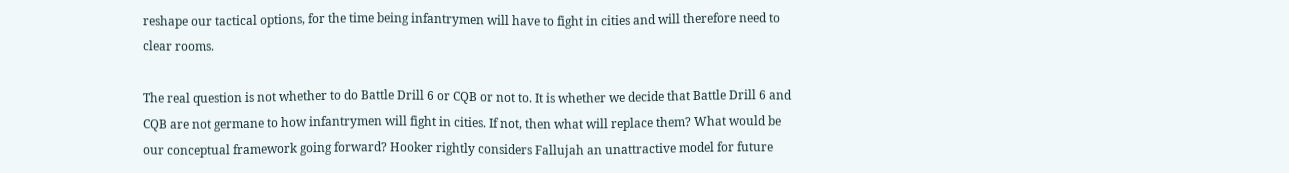reshape our tactical options, for the time being infantrymen will have to fight in cities and will therefore need to clear rooms.

The real question is not whether to do Battle Drill 6 or CQB or not to. It is whether we decide that Battle Drill 6 and CQB are not germane to how infantrymen will fight in cities. If not, then what will replace them? What would be our conceptual framework going forward? Hooker rightly considers Fallujah an unattractive model for future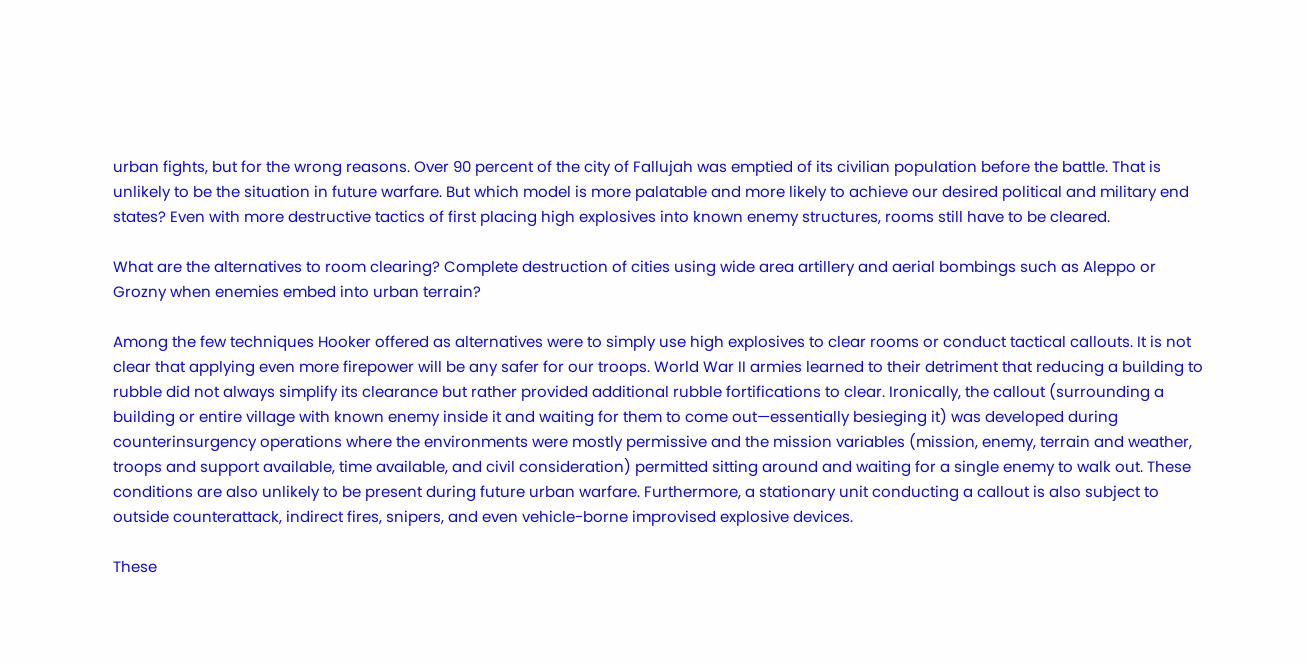urban fights, but for the wrong reasons. Over 90 percent of the city of Fallujah was emptied of its civilian population before the battle. That is unlikely to be the situation in future warfare. But which model is more palatable and more likely to achieve our desired political and military end states? Even with more destructive tactics of first placing high explosives into known enemy structures, rooms still have to be cleared.

What are the alternatives to room clearing? Complete destruction of cities using wide area artillery and aerial bombings such as Aleppo or Grozny when enemies embed into urban terrain?

Among the few techniques Hooker offered as alternatives were to simply use high explosives to clear rooms or conduct tactical callouts. It is not clear that applying even more firepower will be any safer for our troops. World War II armies learned to their detriment that reducing a building to rubble did not always simplify its clearance but rather provided additional rubble fortifications to clear. Ironically, the callout (surrounding a building or entire village with known enemy inside it and waiting for them to come out—essentially besieging it) was developed during counterinsurgency operations where the environments were mostly permissive and the mission variables (mission, enemy, terrain and weather, troops and support available, time available, and civil consideration) permitted sitting around and waiting for a single enemy to walk out. These conditions are also unlikely to be present during future urban warfare. Furthermore, a stationary unit conducting a callout is also subject to outside counterattack, indirect fires, snipers, and even vehicle-borne improvised explosive devices.

These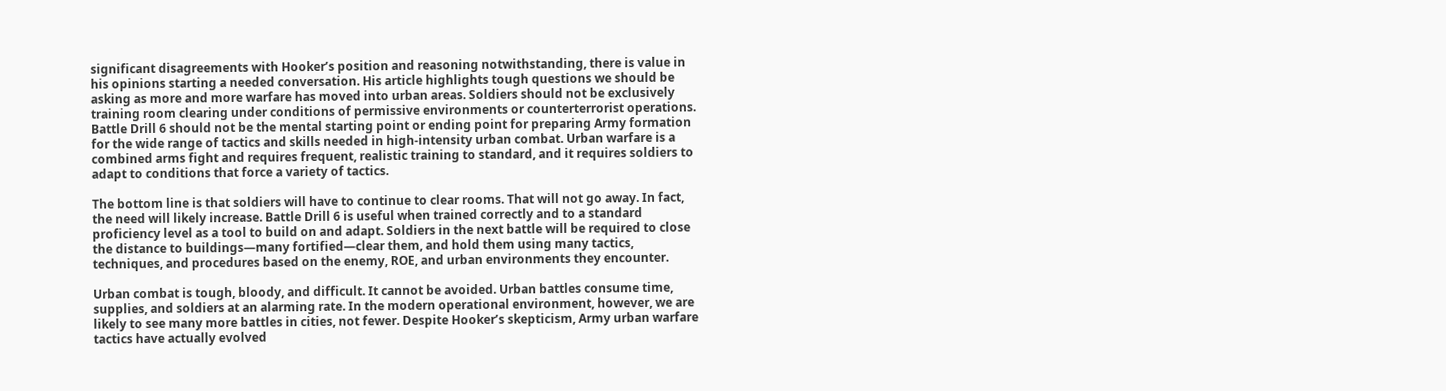significant disagreements with Hooker’s position and reasoning notwithstanding, there is value in his opinions starting a needed conversation. His article highlights tough questions we should be asking as more and more warfare has moved into urban areas. Soldiers should not be exclusively training room clearing under conditions of permissive environments or counterterrorist operations. Battle Drill 6 should not be the mental starting point or ending point for preparing Army formation for the wide range of tactics and skills needed in high-intensity urban combat. Urban warfare is a combined arms fight and requires frequent, realistic training to standard, and it requires soldiers to adapt to conditions that force a variety of tactics.

The bottom line is that soldiers will have to continue to clear rooms. That will not go away. In fact, the need will likely increase. Battle Drill 6 is useful when trained correctly and to a standard proficiency level as a tool to build on and adapt. Soldiers in the next battle will be required to close the distance to buildings—many fortified—clear them, and hold them using many tactics, techniques, and procedures based on the enemy, ROE, and urban environments they encounter.

Urban combat is tough, bloody, and difficult. It cannot be avoided. Urban battles consume time, supplies, and soldiers at an alarming rate. In the modern operational environment, however, we are likely to see many more battles in cities, not fewer. Despite Hooker’s skepticism, Army urban warfare tactics have actually evolved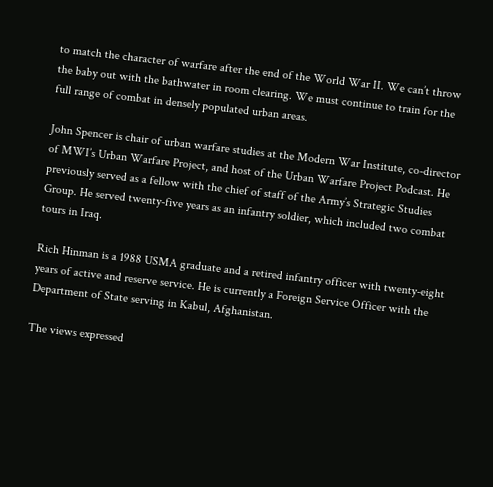to match the character of warfare after the end of the World War II. We can’t throw the baby out with the bathwater in room clearing. We must continue to train for the full range of combat in densely populated urban areas.

John Spencer is chair of urban warfare studies at the Modern War Institute, co-director of MWI’s Urban Warfare Project, and host of the Urban Warfare Project Podcast. He previously served as a fellow with the chief of staff of the Army’s Strategic Studies Group. He served twenty-five years as an infantry soldier, which included two combat tours in Iraq.

Rich Hinman is a 1988 USMA graduate and a retired infantry officer with twenty-eight years of active and reserve service. He is currently a Foreign Service Officer with the Department of State serving in Kabul, Afghanistan.

The views expressed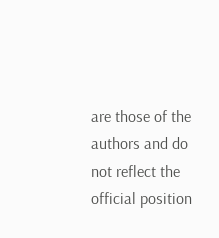are those of the authors and do not reflect the official position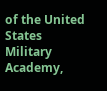of the United States Military Academy,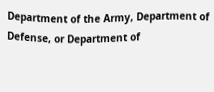Department of the Army, Department of Defense, or Department of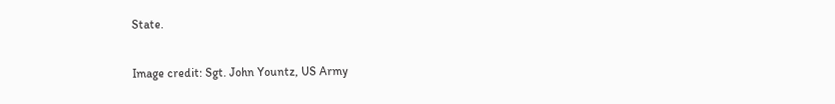State.

Image credit: Sgt. John Yountz, US Army